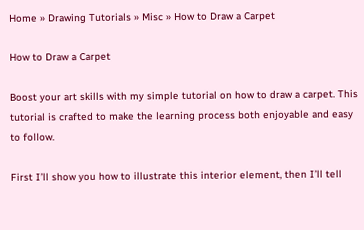Home » Drawing Tutorials » Misc » How to Draw a Carpet

How to Draw a Carpet

Boost your art skills with my simple tutorial on how to draw a carpet. This tutorial is crafted to make the learning process both enjoyable and easy to follow.

First I’ll show you how to illustrate this interior element, then I’ll tell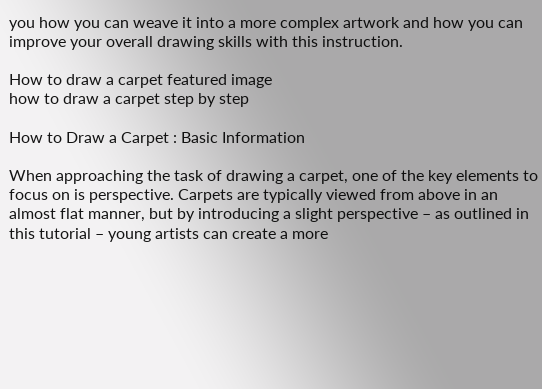you how you can weave it into a more complex artwork and how you can improve your overall drawing skills with this instruction.

How to draw a carpet featured image
how to draw a carpet step by step

How to Draw a Carpet : Basic Information

When approaching the task of drawing a carpet, one of the key elements to focus on is perspective. Carpets are typically viewed from above in an almost flat manner, but by introducing a slight perspective – as outlined in this tutorial – young artists can create a more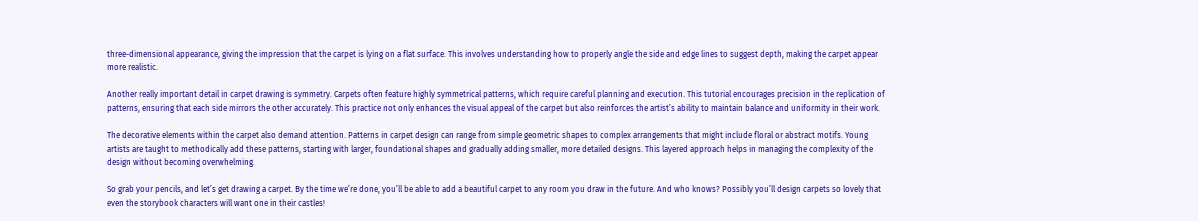three-dimensional appearance, giving the impression that the carpet is lying on a flat surface. This involves understanding how to properly angle the side and edge lines to suggest depth, making the carpet appear more realistic.

Another really important detail in carpet drawing is symmetry. Carpets often feature highly symmetrical patterns, which require careful planning and execution. This tutorial encourages precision in the replication of patterns, ensuring that each side mirrors the other accurately. This practice not only enhances the visual appeal of the carpet but also reinforces the artist’s ability to maintain balance and uniformity in their work.

The decorative elements within the carpet also demand attention. Patterns in carpet design can range from simple geometric shapes to complex arrangements that might include floral or abstract motifs. Young artists are taught to methodically add these patterns, starting with larger, foundational shapes and gradually adding smaller, more detailed designs. This layered approach helps in managing the complexity of the design without becoming overwhelming.

So grab your pencils, and let’s get drawing a carpet. By the time we’re done, you’ll be able to add a beautiful carpet to any room you draw in the future. And who knows? Possibly you’ll design carpets so lovely that even the storybook characters will want one in their castles!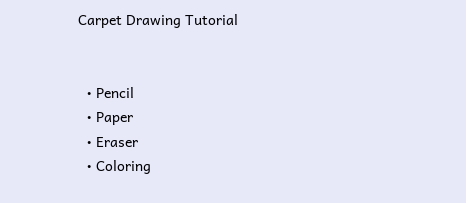Carpet Drawing Tutorial


  • Pencil
  • Paper
  • Eraser
  • Coloring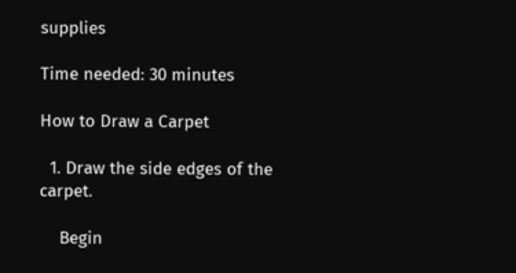supplies

Time needed: 30 minutes

How to Draw a Carpet

  1. Draw the side edges of the carpet.

    Begin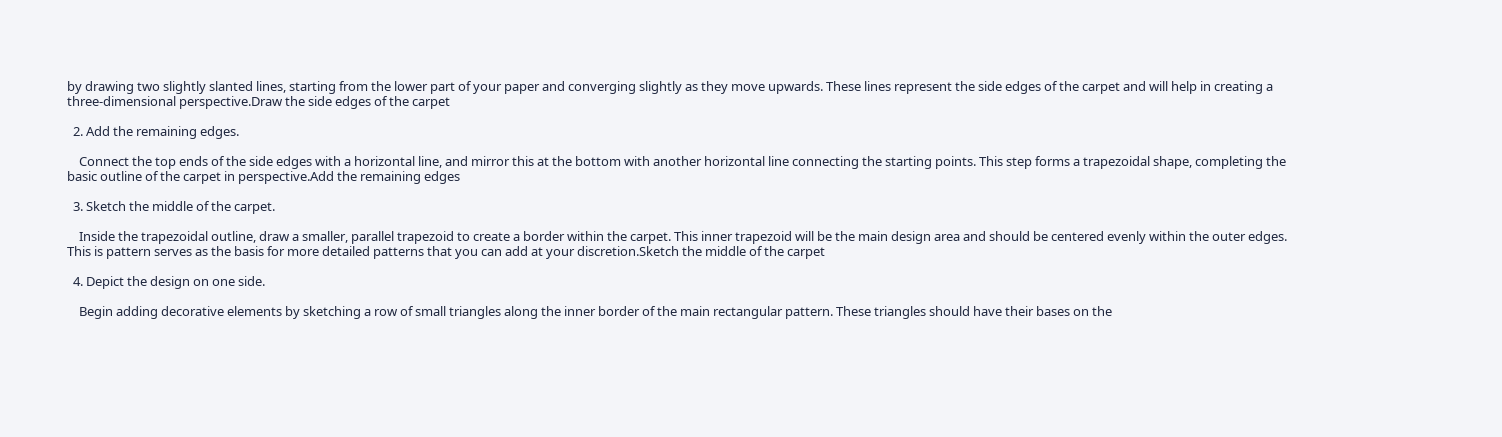by drawing two slightly slanted lines, starting from the lower part of your paper and converging slightly as they move upwards. These lines represent the side edges of the carpet and will help in creating a three-dimensional perspective.Draw the side edges of the carpet

  2. Add the remaining edges.

    Connect the top ends of the side edges with a horizontal line, and mirror this at the bottom with another horizontal line connecting the starting points. This step forms a trapezoidal shape, completing the basic outline of the carpet in perspective.Add the remaining edges

  3. Sketch the middle of the carpet.

    Inside the trapezoidal outline, draw a smaller, parallel trapezoid to create a border within the carpet. This inner trapezoid will be the main design area and should be centered evenly within the outer edges. This is pattern serves as the basis for more detailed patterns that you can add at your discretion.Sketch the middle of the carpet

  4. Depict the design on one side.

    Begin adding decorative elements by sketching a row of small triangles along the inner border of the main rectangular pattern. These triangles should have their bases on the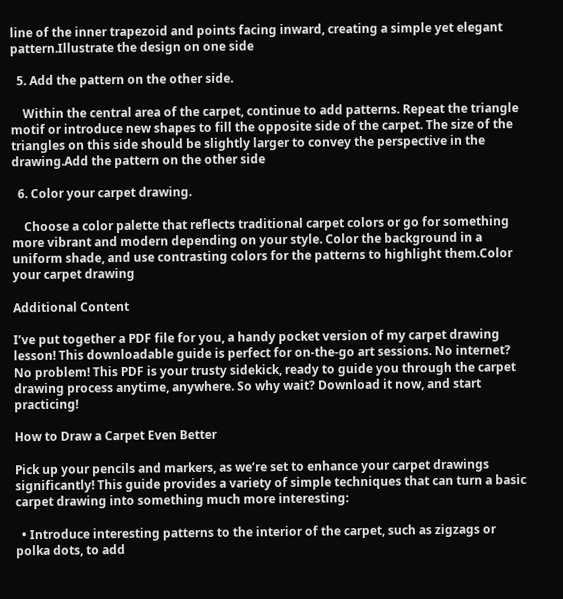line of the inner trapezoid and points facing inward, creating a simple yet elegant pattern.Illustrate the design on one side

  5. Add the pattern on the other side.

    Within the central area of the carpet, continue to add patterns. Repeat the triangle motif or introduce new shapes to fill the opposite side of the carpet. The size of the triangles on this side should be slightly larger to convey the perspective in the drawing.Add the pattern on the other side

  6. Color your carpet drawing.

    Choose a color palette that reflects traditional carpet colors or go for something more vibrant and modern depending on your style. Color the background in a uniform shade, and use contrasting colors for the patterns to highlight them.Color your carpet drawing

Additional Content

I’ve put together a PDF file for you, a handy pocket version of my carpet drawing lesson! This downloadable guide is perfect for on-the-go art sessions. No internet? No problem! This PDF is your trusty sidekick, ready to guide you through the carpet drawing process anytime, anywhere. So why wait? Download it now, and start practicing!

How to Draw a Carpet Even Better

Pick up your pencils and markers, as we’re set to enhance your carpet drawings significantly! This guide provides a variety of simple techniques that can turn a basic carpet drawing into something much more interesting:

  • Introduce interesting patterns to the interior of the carpet, such as zigzags or polka dots, to add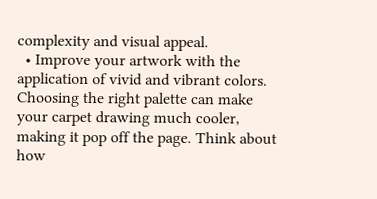complexity and visual appeal.
  • Improve your artwork with the application of vivid and vibrant colors. Choosing the right palette can make your carpet drawing much cooler, making it pop off the page. Think about how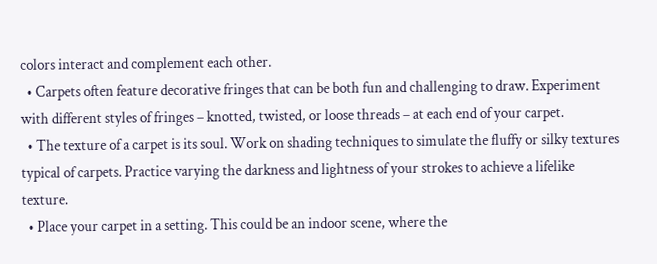colors interact and complement each other.
  • Carpets often feature decorative fringes that can be both fun and challenging to draw. Experiment with different styles of fringes – knotted, twisted, or loose threads – at each end of your carpet.
  • The texture of a carpet is its soul. Work on shading techniques to simulate the fluffy or silky textures typical of carpets. Practice varying the darkness and lightness of your strokes to achieve a lifelike texture.
  • Place your carpet in a setting. This could be an indoor scene, where the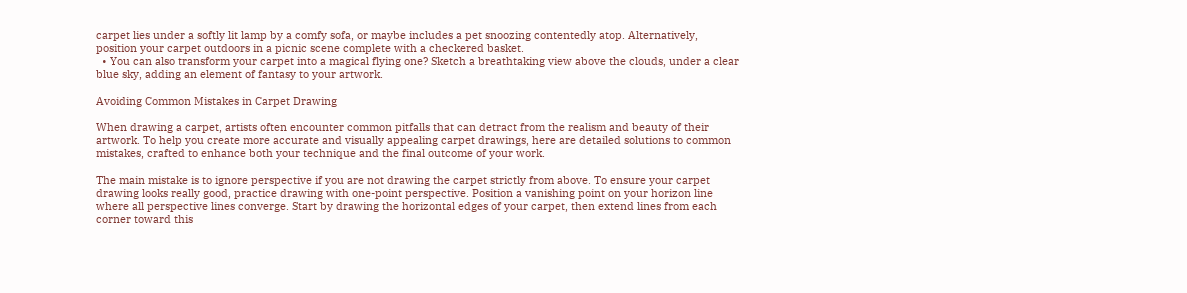carpet lies under a softly lit lamp by a comfy sofa, or maybe includes a pet snoozing contentedly atop. Alternatively, position your carpet outdoors in a picnic scene complete with a checkered basket.
  • You can also transform your carpet into a magical flying one? Sketch a breathtaking view above the clouds, under a clear blue sky, adding an element of fantasy to your artwork.

Avoiding Common Mistakes in Carpet Drawing

When drawing a carpet, artists often encounter common pitfalls that can detract from the realism and beauty of their artwork. To help you create more accurate and visually appealing carpet drawings, here are detailed solutions to common mistakes, crafted to enhance both your technique and the final outcome of your work.

The main mistake is to ignore perspective if you are not drawing the carpet strictly from above. To ensure your carpet drawing looks really good, practice drawing with one-point perspective. Position a vanishing point on your horizon line where all perspective lines converge. Start by drawing the horizontal edges of your carpet, then extend lines from each corner toward this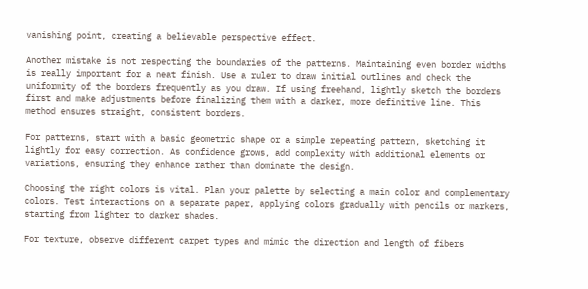vanishing point, creating a believable perspective effect.

Another mistake is not respecting the boundaries of the patterns. Maintaining even border widths is really important for a neat finish. Use a ruler to draw initial outlines and check the uniformity of the borders frequently as you draw. If using freehand, lightly sketch the borders first and make adjustments before finalizing them with a darker, more definitive line. This method ensures straight, consistent borders.

For patterns, start with a basic geometric shape or a simple repeating pattern, sketching it lightly for easy correction. As confidence grows, add complexity with additional elements or variations, ensuring they enhance rather than dominate the design.

Choosing the right colors is vital. Plan your palette by selecting a main color and complementary colors. Test interactions on a separate paper, applying colors gradually with pencils or markers, starting from lighter to darker shades.

For texture, observe different carpet types and mimic the direction and length of fibers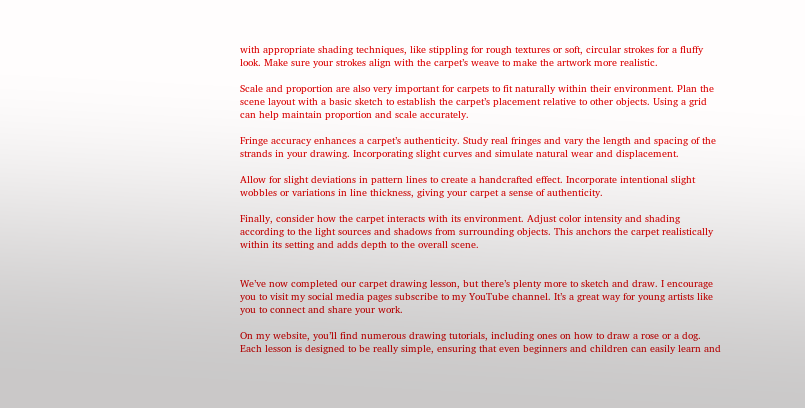with appropriate shading techniques, like stippling for rough textures or soft, circular strokes for a fluffy look. Make sure your strokes align with the carpet’s weave to make the artwork more realistic.

Scale and proportion are also very important for carpets to fit naturally within their environment. Plan the scene layout with a basic sketch to establish the carpet’s placement relative to other objects. Using a grid can help maintain proportion and scale accurately.

Fringe accuracy enhances a carpet’s authenticity. Study real fringes and vary the length and spacing of the strands in your drawing. Incorporating slight curves and simulate natural wear and displacement.

Allow for slight deviations in pattern lines to create a handcrafted effect. Incorporate intentional slight wobbles or variations in line thickness, giving your carpet a sense of authenticity.

Finally, consider how the carpet interacts with its environment. Adjust color intensity and shading according to the light sources and shadows from surrounding objects. This anchors the carpet realistically within its setting and adds depth to the overall scene.


We’ve now completed our carpet drawing lesson, but there’s plenty more to sketch and draw. I encourage you to visit my social media pages subscribe to my YouTube channel. It’s a great way for young artists like you to connect and share your work.

On my website, you’ll find numerous drawing tutorials, including ones on how to draw a rose or a dog. Each lesson is designed to be really simple, ensuring that even beginners and children can easily learn and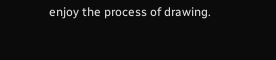enjoy the process of drawing.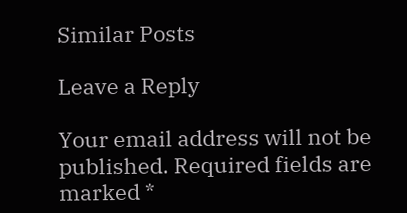Similar Posts

Leave a Reply

Your email address will not be published. Required fields are marked *